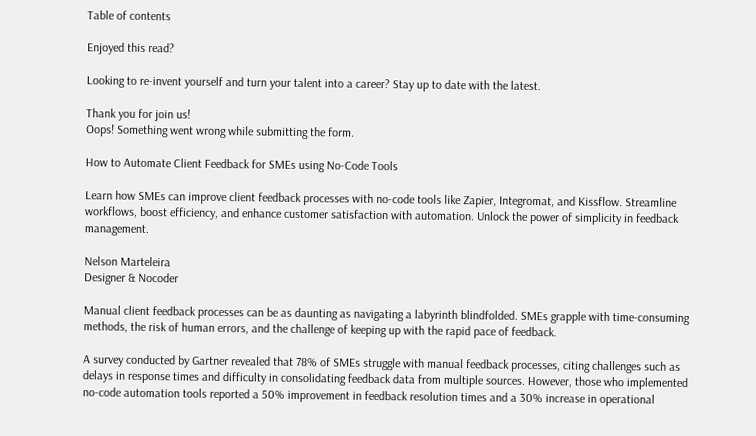Table of contents

Enjoyed this read?

Looking to re-invent yourself and turn your talent into a career? Stay up to date with the latest.

Thank you for join us!
Oops! Something went wrong while submitting the form.

How to Automate Client Feedback for SMEs using No-Code Tools

Learn how SMEs can improve client feedback processes with no-code tools like Zapier, Integromat, and Kissflow. Streamline workflows, boost efficiency, and enhance customer satisfaction with automation. Unlock the power of simplicity in feedback management.

Nelson Marteleira
Designer & Nocoder

Manual client feedback processes can be as daunting as navigating a labyrinth blindfolded. SMEs grapple with time-consuming methods, the risk of human errors, and the challenge of keeping up with the rapid pace of feedback.

A survey conducted by Gartner revealed that 78% of SMEs struggle with manual feedback processes, citing challenges such as delays in response times and difficulty in consolidating feedback data from multiple sources. However, those who implemented no-code automation tools reported a 50% improvement in feedback resolution times and a 30% increase in operational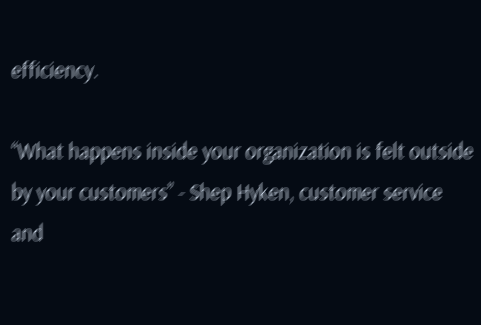efficiency.

“What happens inside your organization is felt outside by your customers” - Shep Hyken, customer service and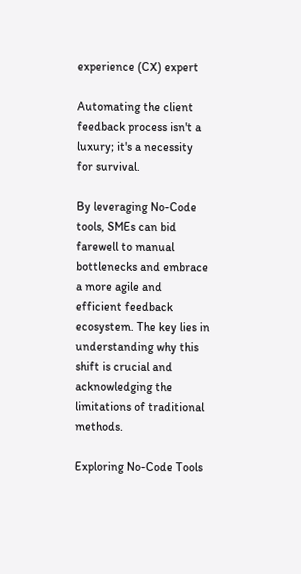experience (CX) expert

Automating the client feedback process isn't a luxury; it's a necessity for survival.

By leveraging No-Code tools, SMEs can bid farewell to manual bottlenecks and embrace a more agile and efficient feedback ecosystem. The key lies in understanding why this shift is crucial and acknowledging the limitations of traditional methods.

Exploring No-Code Tools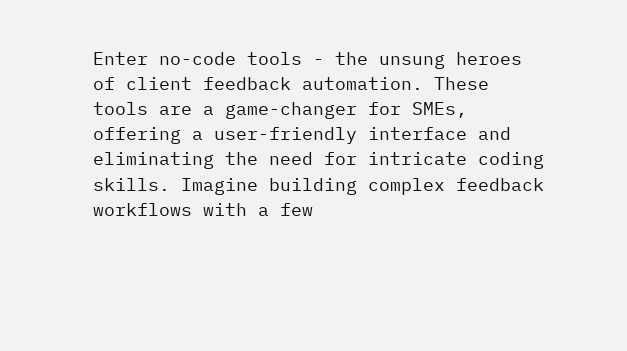Enter no-code tools - the unsung heroes of client feedback automation. These tools are a game-changer for SMEs, offering a user-friendly interface and eliminating the need for intricate coding skills. Imagine building complex feedback workflows with a few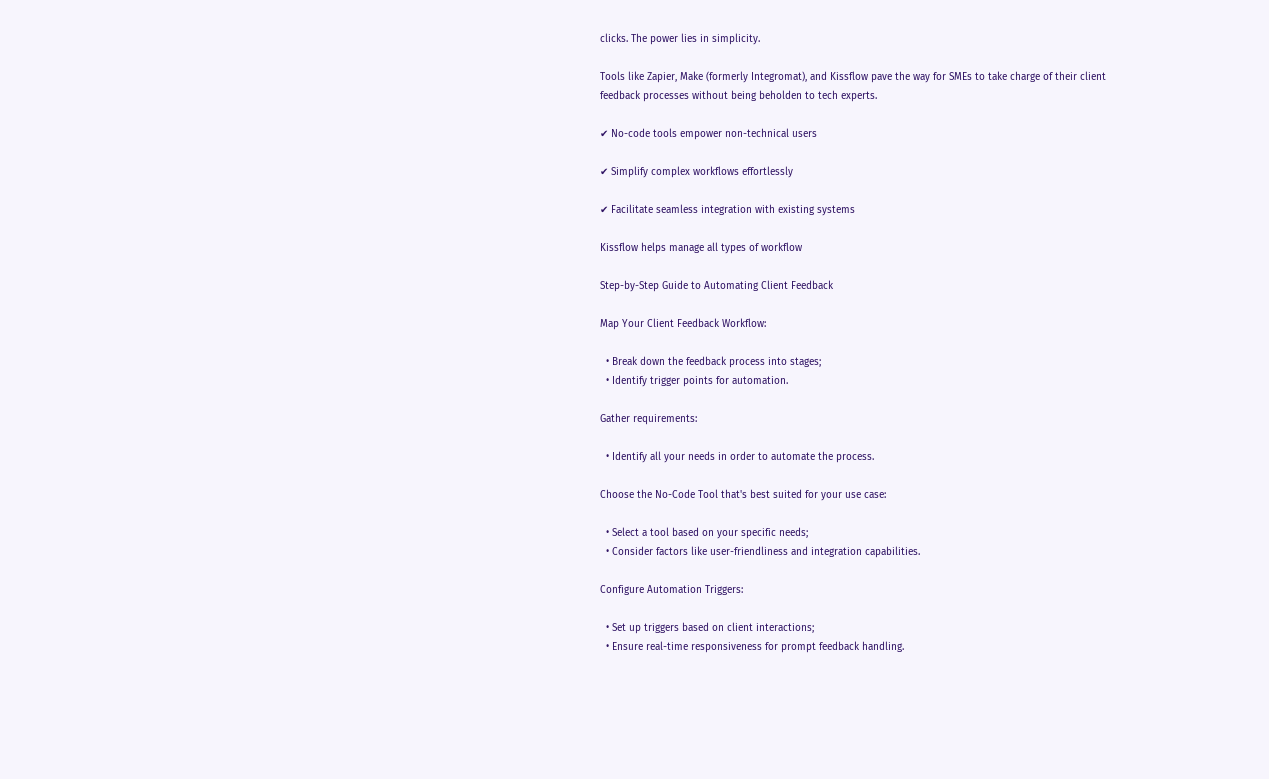clicks. The power lies in simplicity.

Tools like Zapier, Make (formerly Integromat), and Kissflow pave the way for SMEs to take charge of their client feedback processes without being beholden to tech experts.

✔ No-code tools empower non-technical users

✔ Simplify complex workflows effortlessly

✔ Facilitate seamless integration with existing systems

Kissflow helps manage all types of workflow

Step-by-Step Guide to Automating Client Feedback

Map Your Client Feedback Workflow:

  • Break down the feedback process into stages;
  • Identify trigger points for automation.

Gather requirements:

  • Identify all your needs in order to automate the process.

Choose the No-Code Tool that's best suited for your use case:

  • Select a tool based on your specific needs;
  • Consider factors like user-friendliness and integration capabilities.

Configure Automation Triggers:

  • Set up triggers based on client interactions;
  • Ensure real-time responsiveness for prompt feedback handling.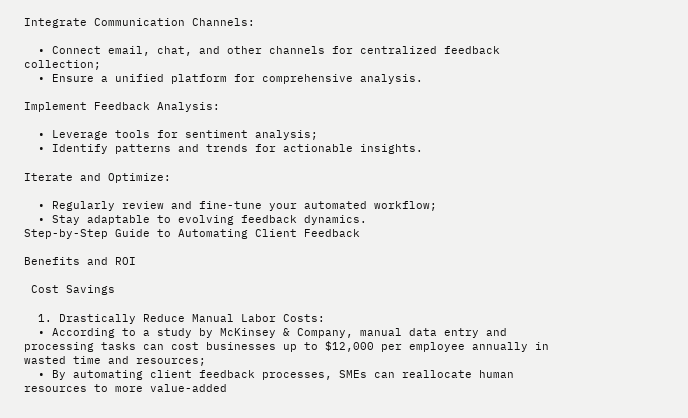Integrate Communication Channels:

  • Connect email, chat, and other channels for centralized feedback collection;
  • Ensure a unified platform for comprehensive analysis.

Implement Feedback Analysis:

  • Leverage tools for sentiment analysis;
  • Identify patterns and trends for actionable insights.

Iterate and Optimize:

  • Regularly review and fine-tune your automated workflow;
  • Stay adaptable to evolving feedback dynamics.
Step-by-Step Guide to Automating Client Feedback

Benefits and ROI

 Cost Savings

  1. Drastically Reduce Manual Labor Costs:
  • According to a study by McKinsey & Company, manual data entry and processing tasks can cost businesses up to $12,000 per employee annually in wasted time and resources;
  • By automating client feedback processes, SMEs can reallocate human resources to more value-added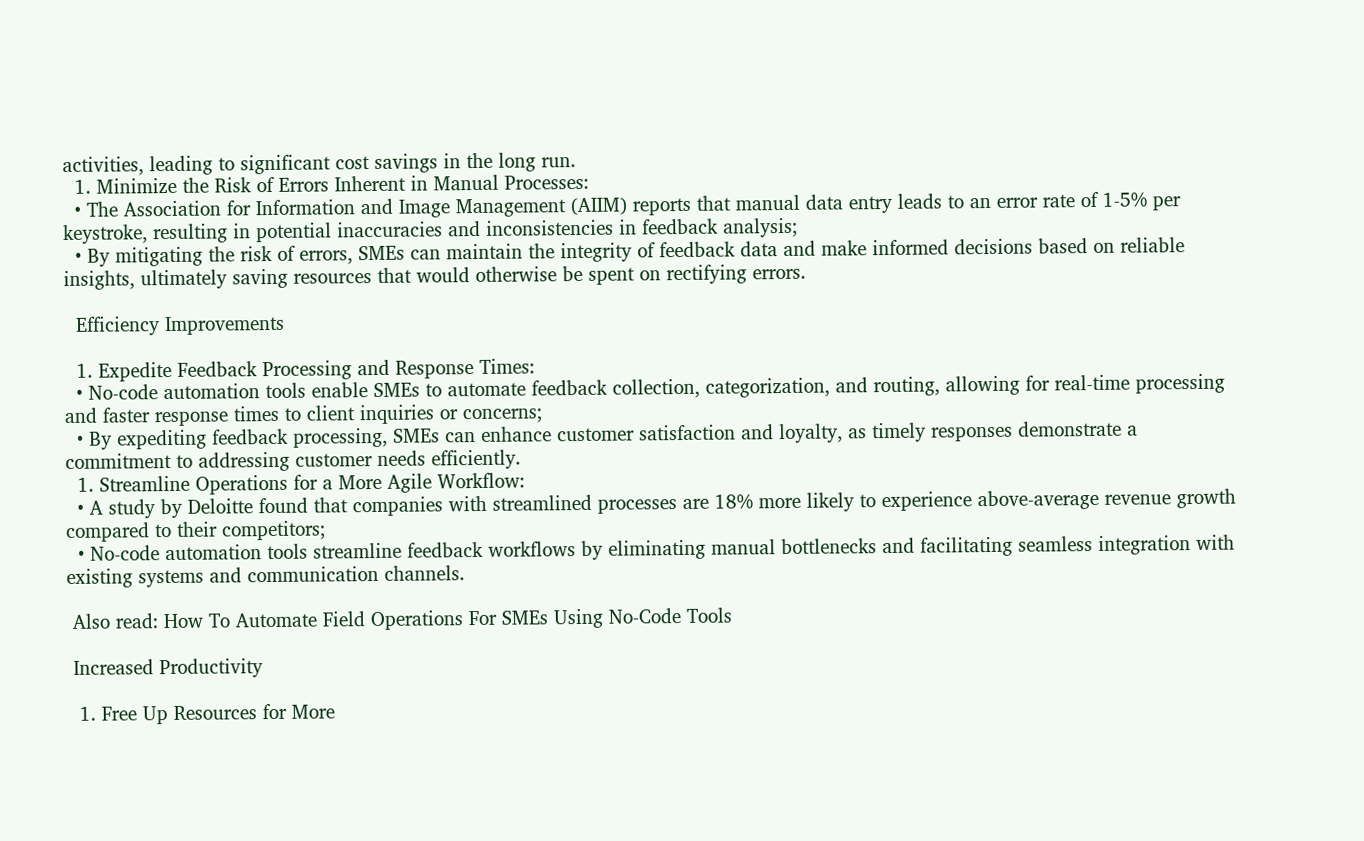activities, leading to significant cost savings in the long run.
  1. Minimize the Risk of Errors Inherent in Manual Processes:
  • The Association for Information and Image Management (AIIM) reports that manual data entry leads to an error rate of 1-5% per keystroke, resulting in potential inaccuracies and inconsistencies in feedback analysis;
  • By mitigating the risk of errors, SMEs can maintain the integrity of feedback data and make informed decisions based on reliable insights, ultimately saving resources that would otherwise be spent on rectifying errors.

  Efficiency Improvements

  1. Expedite Feedback Processing and Response Times:
  • No-code automation tools enable SMEs to automate feedback collection, categorization, and routing, allowing for real-time processing and faster response times to client inquiries or concerns;
  • By expediting feedback processing, SMEs can enhance customer satisfaction and loyalty, as timely responses demonstrate a commitment to addressing customer needs efficiently.
  1. Streamline Operations for a More Agile Workflow:
  • A study by Deloitte found that companies with streamlined processes are 18% more likely to experience above-average revenue growth compared to their competitors;
  • No-code automation tools streamline feedback workflows by eliminating manual bottlenecks and facilitating seamless integration with existing systems and communication channels.

 Also read: How To Automate Field Operations For SMEs Using No-Code Tools

 Increased Productivity

  1. Free Up Resources for More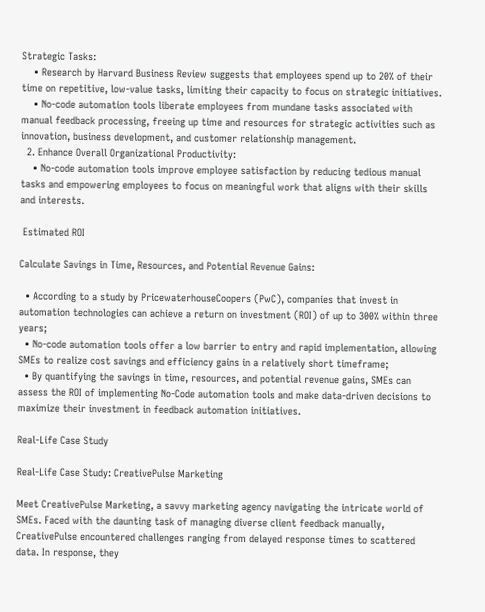Strategic Tasks:
    • Research by Harvard Business Review suggests that employees spend up to 20% of their time on repetitive, low-value tasks, limiting their capacity to focus on strategic initiatives.
    • No-code automation tools liberate employees from mundane tasks associated with manual feedback processing, freeing up time and resources for strategic activities such as innovation, business development, and customer relationship management.
  2. Enhance Overall Organizational Productivity:
    • No-code automation tools improve employee satisfaction by reducing tedious manual tasks and empowering employees to focus on meaningful work that aligns with their skills and interests.

 Estimated ROI

Calculate Savings in Time, Resources, and Potential Revenue Gains:

  • According to a study by PricewaterhouseCoopers (PwC), companies that invest in automation technologies can achieve a return on investment (ROI) of up to 300% within three years;
  • No-code automation tools offer a low barrier to entry and rapid implementation, allowing SMEs to realize cost savings and efficiency gains in a relatively short timeframe;
  • By quantifying the savings in time, resources, and potential revenue gains, SMEs can assess the ROI of implementing No-Code automation tools and make data-driven decisions to maximize their investment in feedback automation initiatives.

Real-Life Case Study

Real-Life Case Study: CreativePulse Marketing

Meet CreativePulse Marketing, a savvy marketing agency navigating the intricate world of SMEs. Faced with the daunting task of managing diverse client feedback manually, CreativePulse encountered challenges ranging from delayed response times to scattered data. In response, they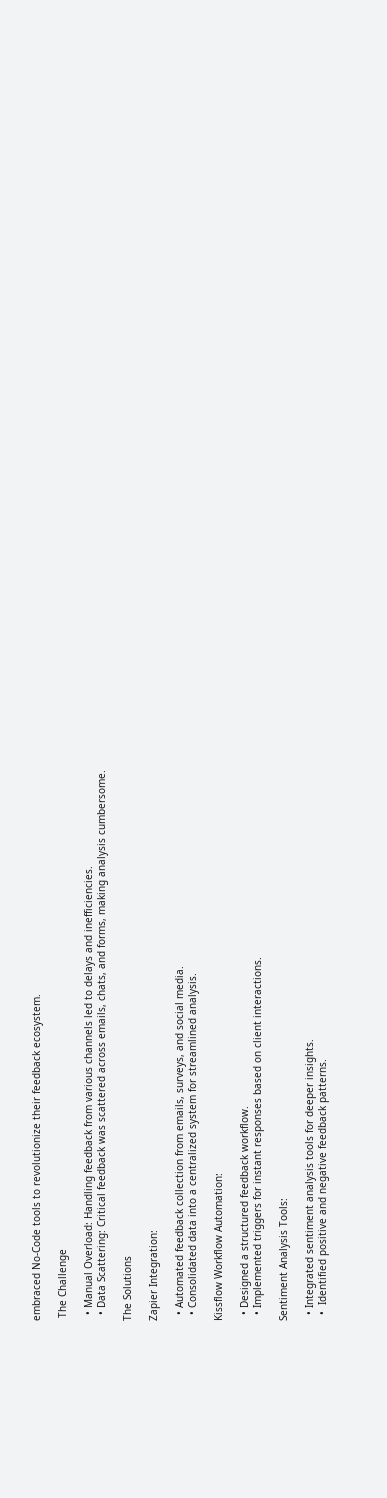embraced No-Code tools to revolutionize their feedback ecosystem.

 The Challenge

  • Manual Overload: Handling feedback from various channels led to delays and inefficiencies.
  • Data Scattering: Critical feedback was scattered across emails, chats, and forms, making analysis cumbersome.

The Solutions

Zapier Integration:

  • Automated feedback collection from emails, surveys, and social media.
  • Consolidated data into a centralized system for streamlined analysis.

Kissflow Workflow Automation:

  • Designed a structured feedback workflow.
  • Implemented triggers for instant responses based on client interactions.

Sentiment Analysis Tools:

  • Integrated sentiment analysis tools for deeper insights.
  •  Identified positive and negative feedback patterns.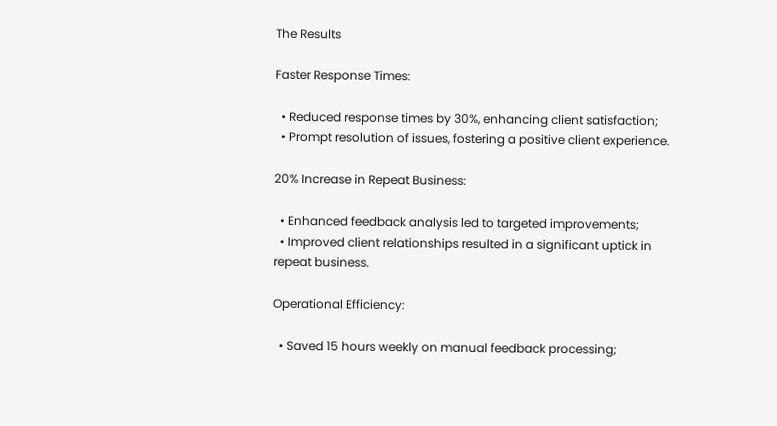The Results

Faster Response Times:

  • Reduced response times by 30%, enhancing client satisfaction;
  • Prompt resolution of issues, fostering a positive client experience.

20% Increase in Repeat Business:

  • Enhanced feedback analysis led to targeted improvements;
  • Improved client relationships resulted in a significant uptick in repeat business.

Operational Efficiency:

  • Saved 15 hours weekly on manual feedback processing;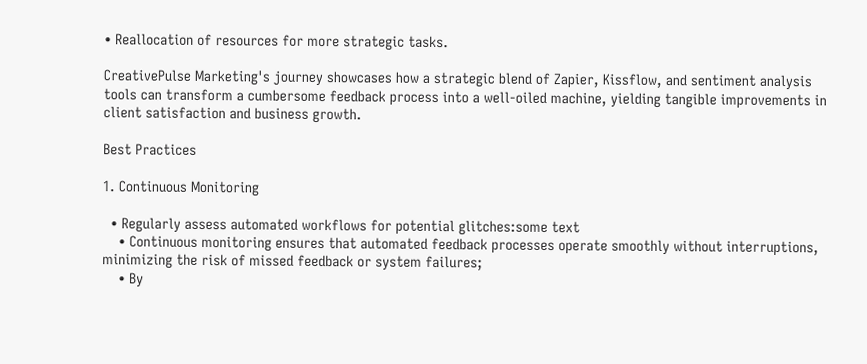• Reallocation of resources for more strategic tasks.

CreativePulse Marketing's journey showcases how a strategic blend of Zapier, Kissflow, and sentiment analysis tools can transform a cumbersome feedback process into a well-oiled machine, yielding tangible improvements in client satisfaction and business growth.

Best Practices

1. Continuous Monitoring

  • Regularly assess automated workflows for potential glitches:some text
    • Continuous monitoring ensures that automated feedback processes operate smoothly without interruptions, minimizing the risk of missed feedback or system failures;
    • By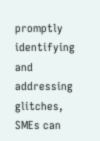promptly identifying and addressing glitches, SMEs can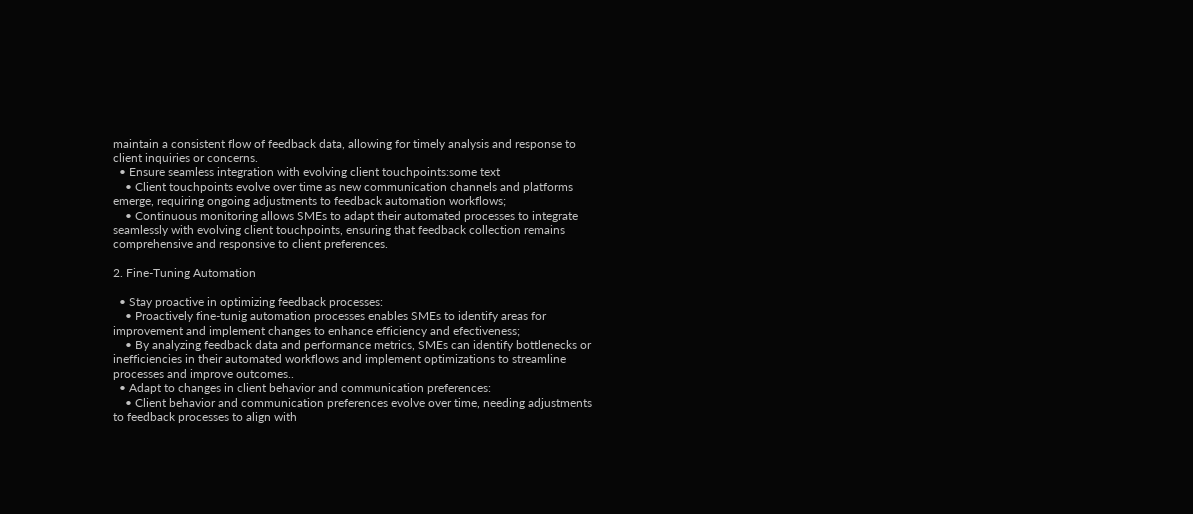maintain a consistent flow of feedback data, allowing for timely analysis and response to client inquiries or concerns.
  • Ensure seamless integration with evolving client touchpoints:some text
    • Client touchpoints evolve over time as new communication channels and platforms emerge, requiring ongoing adjustments to feedback automation workflows;
    • Continuous monitoring allows SMEs to adapt their automated processes to integrate seamlessly with evolving client touchpoints, ensuring that feedback collection remains comprehensive and responsive to client preferences.

2. Fine-Tuning Automation

  • Stay proactive in optimizing feedback processes:
    • Proactively fine-tunig automation processes enables SMEs to identify areas for improvement and implement changes to enhance efficiency and efectiveness;
    • By analyzing feedback data and performance metrics, SMEs can identify bottlenecks or inefficiencies in their automated workflows and implement optimizations to streamline processes and improve outcomes..
  • Adapt to changes in client behavior and communication preferences:
    • Client behavior and communication preferences evolve over time, needing adjustments to feedback processes to align with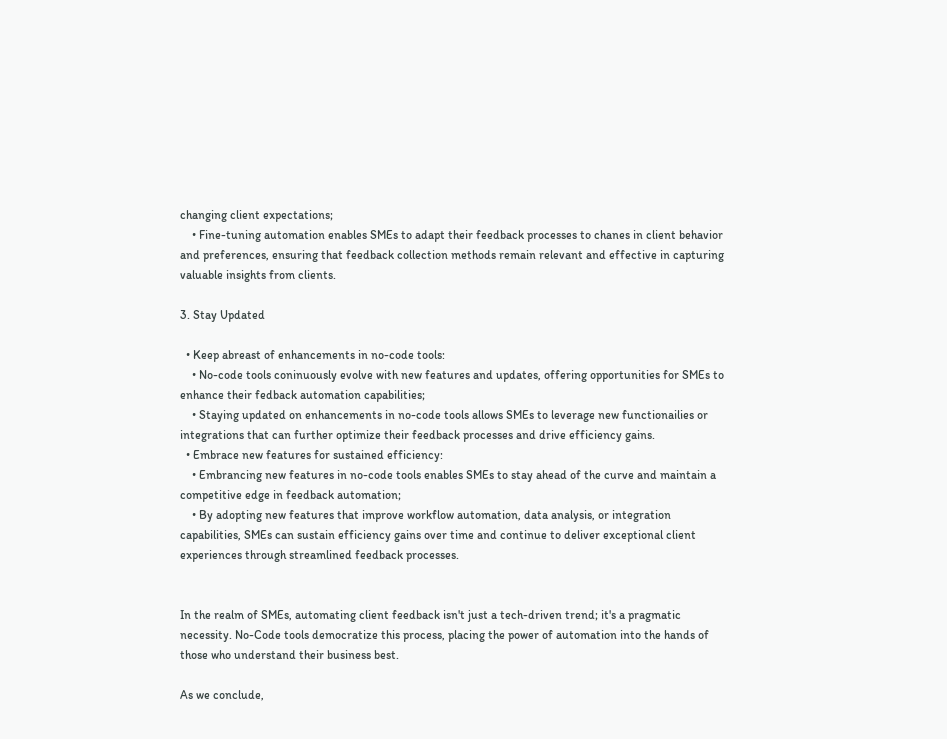changing client expectations;
    • Fine-tuning automation enables SMEs to adapt their feedback processes to chanes in client behavior and preferences, ensuring that feedback collection methods remain relevant and effective in capturing valuable insights from clients.

3. Stay Updated

  • Keep abreast of enhancements in no-code tools:
    • No-code tools coninuously evolve with new features and updates, offering opportunities for SMEs to enhance their fedback automation capabilities;
    • Staying updated on enhancements in no-code tools allows SMEs to leverage new functionailies or integrations that can further optimize their feedback processes and drive efficiency gains.
  • Embrace new features for sustained efficiency:
    • Embrancing new features in no-code tools enables SMEs to stay ahead of the curve and maintain a competitive edge in feedback automation;
    • By adopting new features that improve workflow automation, data analysis, or integration capabilities, SMEs can sustain efficiency gains over time and continue to deliver exceptional client experiences through streamlined feedback processes.


In the realm of SMEs, automating client feedback isn't just a tech-driven trend; it's a pragmatic necessity. No-Code tools democratize this process, placing the power of automation into the hands of those who understand their business best.

As we conclude,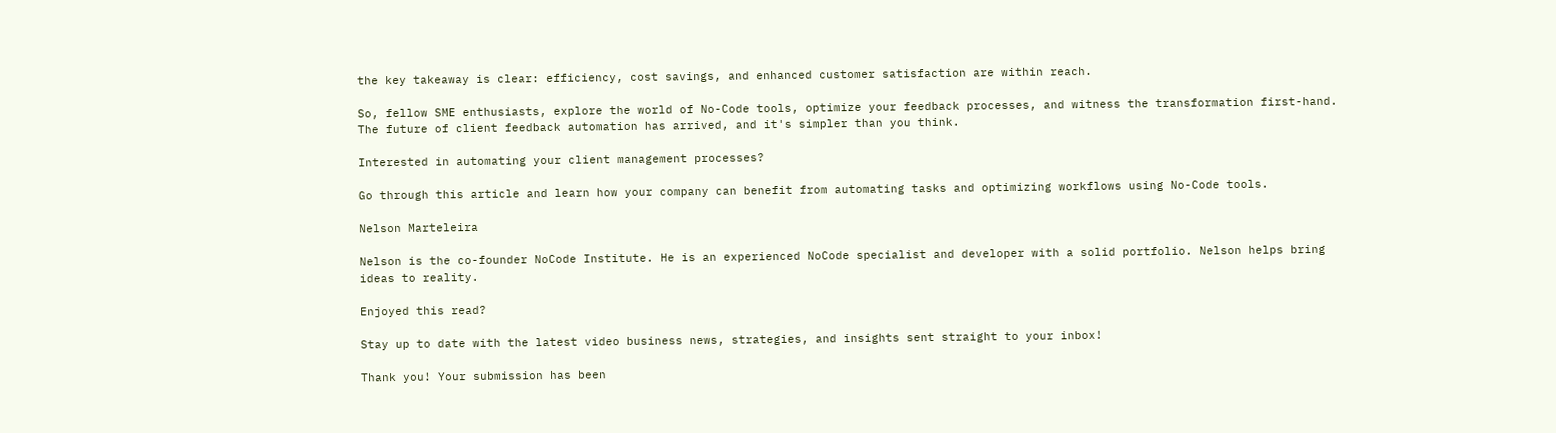the key takeaway is clear: efficiency, cost savings, and enhanced customer satisfaction are within reach.

So, fellow SME enthusiasts, explore the world of No-Code tools, optimize your feedback processes, and witness the transformation first-hand. The future of client feedback automation has arrived, and it's simpler than you think.

Interested in automating your client management processes?

Go through this article and learn how your company can benefit from automating tasks and optimizing workflows using No-Code tools.

Nelson Marteleira

Nelson is the co-founder NoCode Institute. He is an experienced NoCode specialist and developer with a solid portfolio. Nelson helps bring ideas to reality.

Enjoyed this read?

Stay up to date with the latest video business news, strategies, and insights sent straight to your inbox!

Thank you! Your submission has been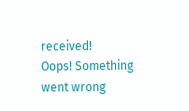received!
Oops! Something went wrong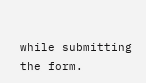while submitting the form.